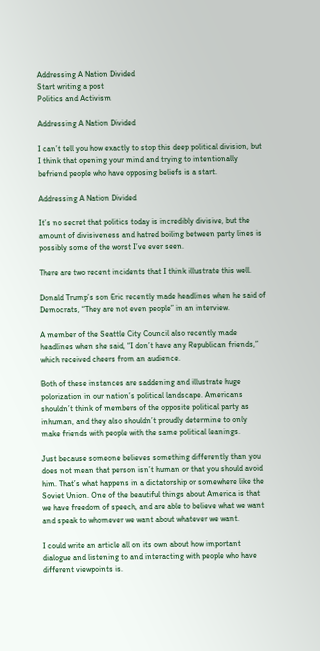Addressing A Nation Divided
Start writing a post
Politics and Activism

Addressing A Nation Divided

I can’t tell you how exactly to stop this deep political division, but I think that opening your mind and trying to intentionally befriend people who have opposing beliefs is a start.

Addressing A Nation Divided

It’s no secret that politics today is incredibly divisive, but the amount of divisiveness and hatred boiling between party lines is possibly some of the worst I’ve ever seen.

There are two recent incidents that I think illustrate this well.

Donald Trump’s son Eric recently made headlines when he said of Democrats, “They are not even people” in an interview.

A member of the Seattle City Council also recently made headlines when she said, “I don’t have any Republican friends,” which received cheers from an audience.

Both of these instances are saddening and illustrate huge polorization in our nation’s political landscape. Americans shouldn’t think of members of the opposite political party as inhuman, and they also shouldn’t proudly determine to only make friends with people with the same political leanings.

Just because someone believes something differently than you does not mean that person isn’t human or that you should avoid him. That’s what happens in a dictatorship or somewhere like the Soviet Union. One of the beautiful things about America is that we have freedom of speech, and are able to believe what we want and speak to whomever we want about whatever we want.

I could write an article all on its own about how important dialogue and listening to and interacting with people who have different viewpoints is.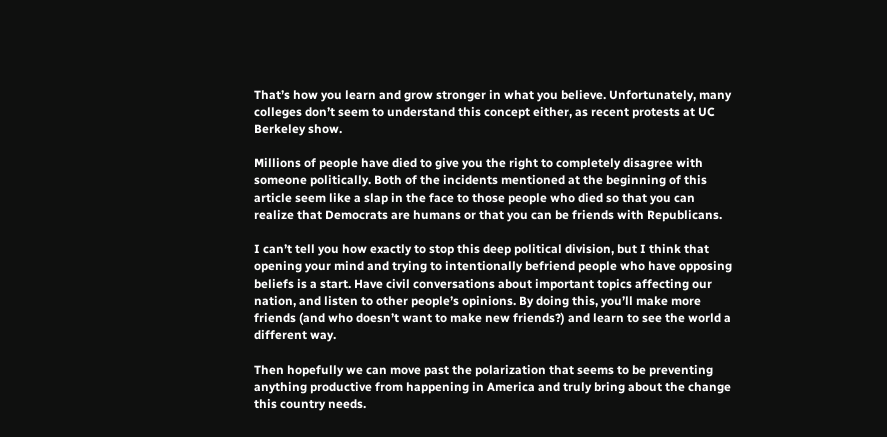That’s how you learn and grow stronger in what you believe. Unfortunately, many colleges don’t seem to understand this concept either, as recent protests at UC Berkeley show.

Millions of people have died to give you the right to completely disagree with someone politically. Both of the incidents mentioned at the beginning of this article seem like a slap in the face to those people who died so that you can realize that Democrats are humans or that you can be friends with Republicans.

I can’t tell you how exactly to stop this deep political division, but I think that opening your mind and trying to intentionally befriend people who have opposing beliefs is a start. Have civil conversations about important topics affecting our nation, and listen to other people’s opinions. By doing this, you’ll make more friends (and who doesn’t want to make new friends?) and learn to see the world a different way.

Then hopefully we can move past the polarization that seems to be preventing anything productive from happening in America and truly bring about the change this country needs.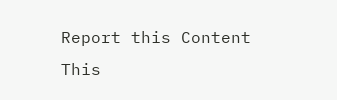Report this Content
This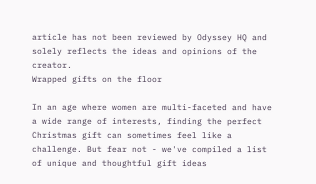article has not been reviewed by Odyssey HQ and solely reflects the ideas and opinions of the creator.
Wrapped gifts on the floor

In an age where women are multi-faceted and have a wide range of interests, finding the perfect Christmas gift can sometimes feel like a challenge. But fear not - we've compiled a list of unique and thoughtful gift ideas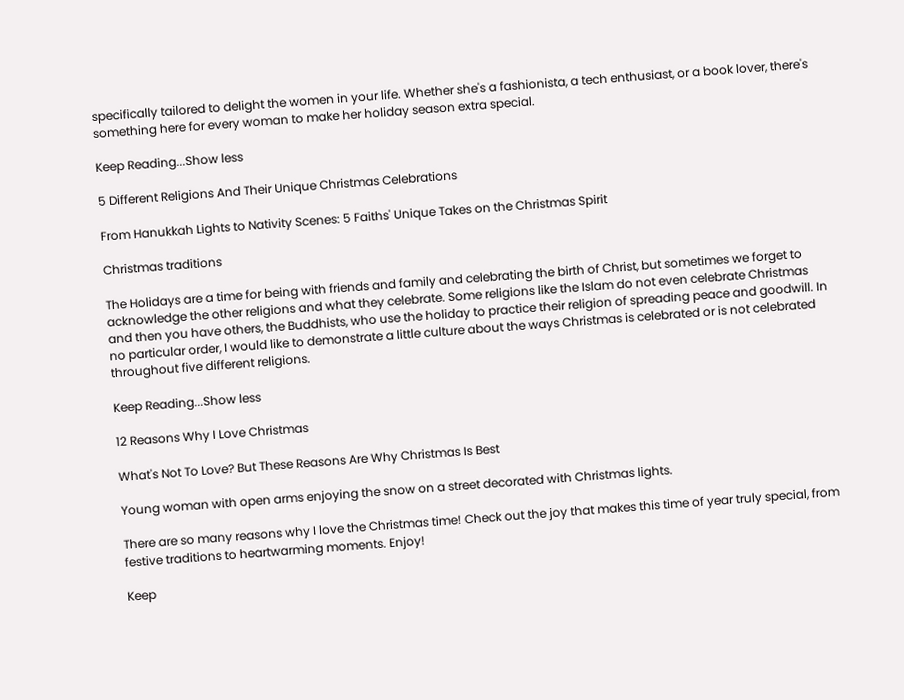specifically tailored to delight the women in your life. Whether she's a fashionista, a tech enthusiast, or a book lover, there's something here for every woman to make her holiday season extra special.

Keep Reading...Show less

5 Different Religions And Their Unique Christmas Celebrations

From Hanukkah Lights to Nativity Scenes: 5 Faiths' Unique Takes on the Christmas Spirit

Christmas traditions

The Holidays are a time for being with friends and family and celebrating the birth of Christ, but sometimes we forget to acknowledge the other religions and what they celebrate. Some religions like the Islam do not even celebrate Christmas and then you have others, the Buddhists, who use the holiday to practice their religion of spreading peace and goodwill. In no particular order, I would like to demonstrate a little culture about the ways Christmas is celebrated or is not celebrated throughout five different religions.

Keep Reading...Show less

12 Reasons Why I Love Christmas

What's Not To Love? But These Reasons Are Why Christmas Is Best

Young woman with open arms enjoying the snow on a street decorated with Christmas lights.

There are so many reasons why I love the Christmas time! Check out the joy that makes this time of year truly special, from festive traditions to heartwarming moments. Enjoy!

Keep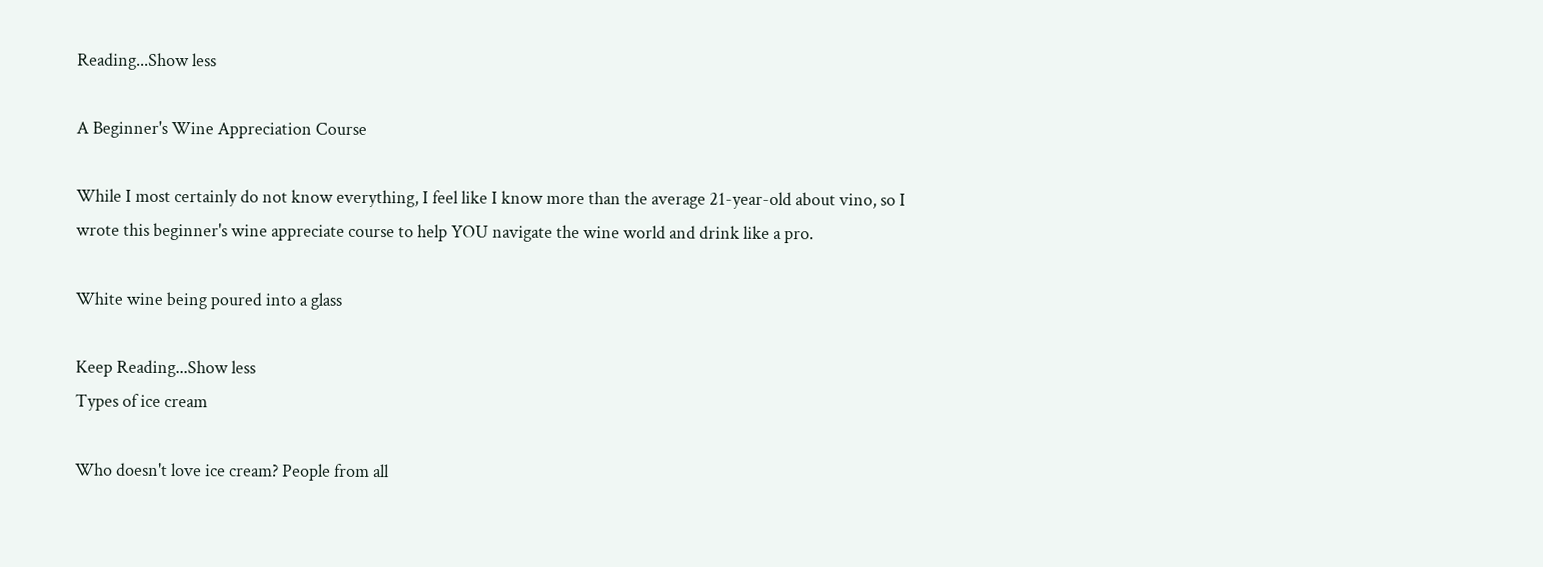Reading...Show less

A Beginner's Wine Appreciation Course

While I most certainly do not know everything, I feel like I know more than the average 21-year-old about vino, so I wrote this beginner's wine appreciate course to help YOU navigate the wine world and drink like a pro.

White wine being poured into a glass

Keep Reading...Show less
Types of ice cream

Who doesn't love ice cream? People from all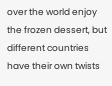over the world enjoy the frozen dessert, but different countries have their own twists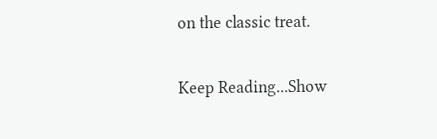on the classic treat.

Keep Reading...Show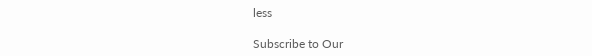less

Subscribe to Our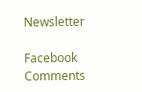Newsletter

Facebook Comments